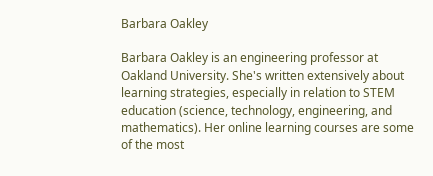Barbara Oakley

Barbara Oakley is an engineering professor at Oakland University. She's written extensively about learning strategies, especially in relation to STEM education (science, technology, engineering, and mathematics). Her online learning courses are some of the most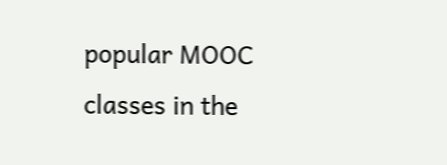popular MOOC classes in the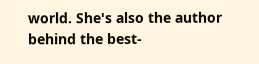world. She's also the author behind the best-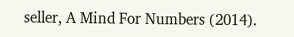seller, A Mind For Numbers (2014).